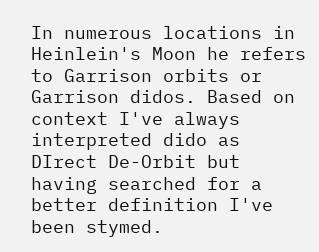In numerous locations in Heinlein's Moon he refers to Garrison orbits or Garrison didos. Based on context I've always interpreted dido as DIrect De-Orbit but having searched for a better definition I've been stymed.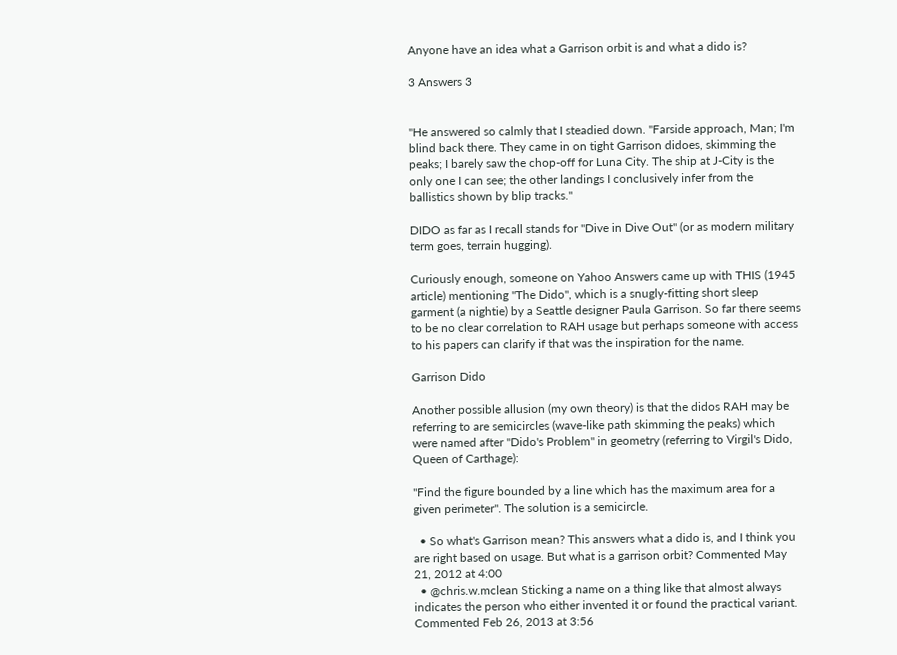Anyone have an idea what a Garrison orbit is and what a dido is?

3 Answers 3


"He answered so calmly that I steadied down. "Farside approach, Man; I'm blind back there. They came in on tight Garrison didoes, skimming the peaks; I barely saw the chop-off for Luna City. The ship at J-City is the only one I can see; the other landings I conclusively infer from the ballistics shown by blip tracks."

DIDO as far as I recall stands for "Dive in Dive Out" (or as modern military term goes, terrain hugging).

Curiously enough, someone on Yahoo Answers came up with THIS (1945 article) mentioning "The Dido", which is a snugly-fitting short sleep garment (a nightie) by a Seattle designer Paula Garrison. So far there seems to be no clear correlation to RAH usage but perhaps someone with access to his papers can clarify if that was the inspiration for the name.

Garrison Dido

Another possible allusion (my own theory) is that the didos RAH may be referring to are semicircles (wave-like path skimming the peaks) which were named after "Dido's Problem" in geometry (referring to Virgil's Dido, Queen of Carthage):

"Find the figure bounded by a line which has the maximum area for a given perimeter". The solution is a semicircle.

  • So what's Garrison mean? This answers what a dido is, and I think you are right based on usage. But what is a garrison orbit? Commented May 21, 2012 at 4:00
  • @chris.w.mclean Sticking a name on a thing like that almost always indicates the person who either invented it or found the practical variant. Commented Feb 26, 2013 at 3:56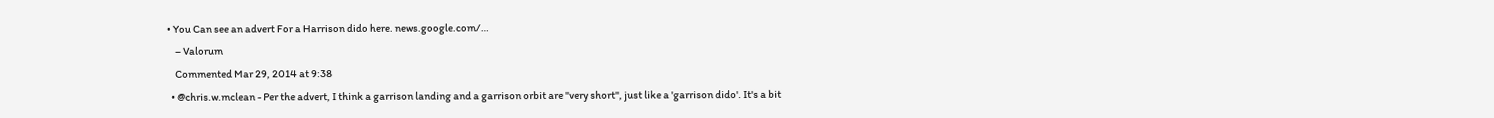• You Can see an advert For a Harrison dido here. news.google.com/…
    – Valorum
    Commented Mar 29, 2014 at 9:38
  • @chris.w.mclean - Per the advert, I think a garrison landing and a garrison orbit are "very short", just like a 'garrison dido'. It's a bit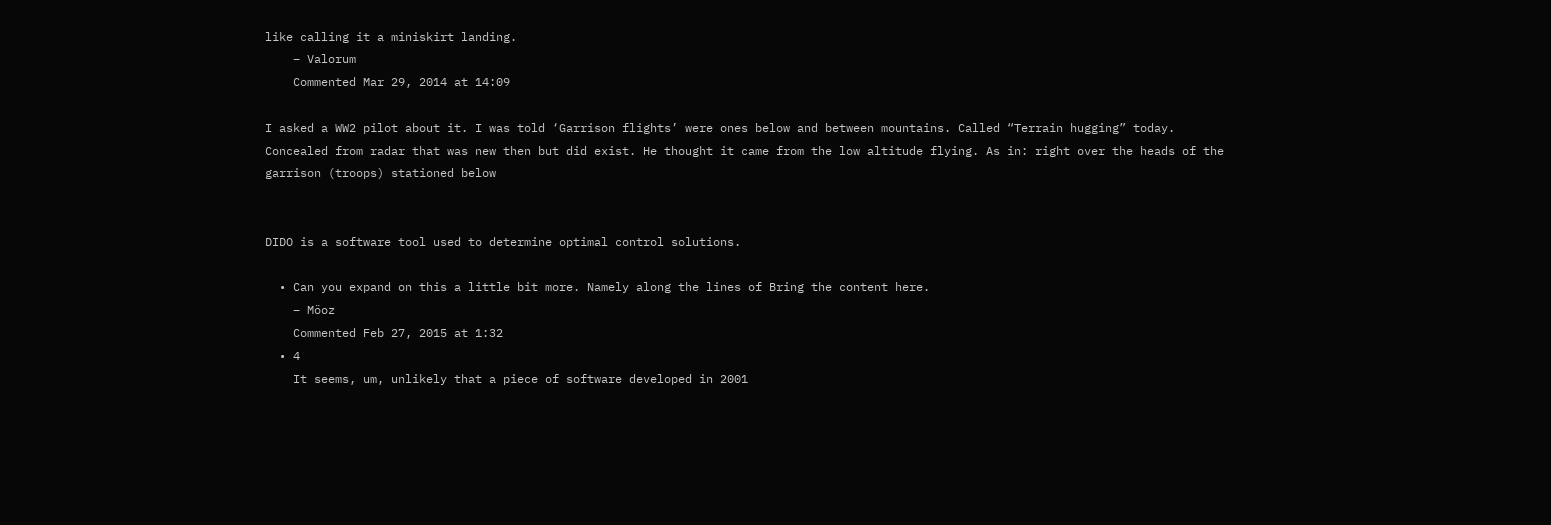like calling it a miniskirt landing.
    – Valorum
    Commented Mar 29, 2014 at 14:09

I asked a WW2 pilot about it. I was told ‘Garrison flights’ were ones below and between mountains. Called “Terrain hugging” today. Concealed from radar that was new then but did exist. He thought it came from the low altitude flying. As in: right over the heads of the garrison (troops) stationed below


DIDO is a software tool used to determine optimal control solutions.

  • Can you expand on this a little bit more. Namely along the lines of Bring the content here.
    – Möoz
    Commented Feb 27, 2015 at 1:32
  • 4
    It seems, um, unlikely that a piece of software developed in 2001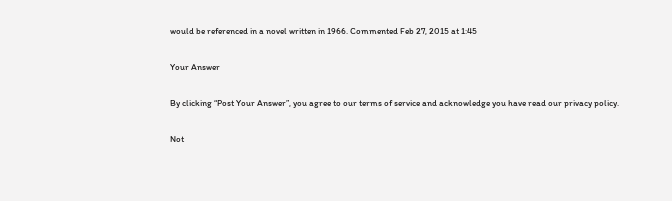would be referenced in a novel written in 1966. Commented Feb 27, 2015 at 1:45

Your Answer

By clicking “Post Your Answer”, you agree to our terms of service and acknowledge you have read our privacy policy.

Not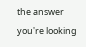the answer you're looking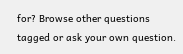for? Browse other questions tagged or ask your own question.